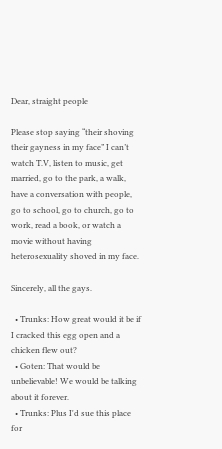Dear, straight people

Please stop saying “their shoving their gayness in my face” I can’t watch T.V, listen to music, get married, go to the park, a walk, have a conversation with people, go to school, go to church, go to work, read a book, or watch a movie without having heterosexuality shoved in my face.

Sincerely, all the gays.

  • Trunks: How great would it be if I cracked this egg open and a chicken flew out?
  • Goten: That would be unbelievable! We would be talking about it forever.
  • Trunks: Plus I'd sue this place for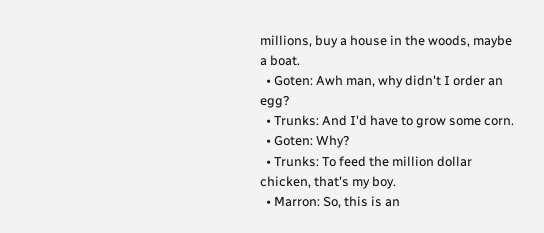millions, buy a house in the woods, maybe a boat.
  • Goten: Awh man, why didn't I order an egg?
  • Trunks: And I'd have to grow some corn.
  • Goten: Why?
  • Trunks: To feed the million dollar chicken, that's my boy.
  • Marron: So, this is an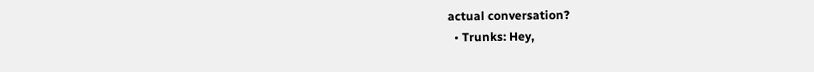actual conversation?
  • Trunks: Hey,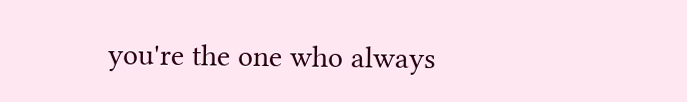you're the one who always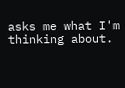asks me what I'm thinking about.